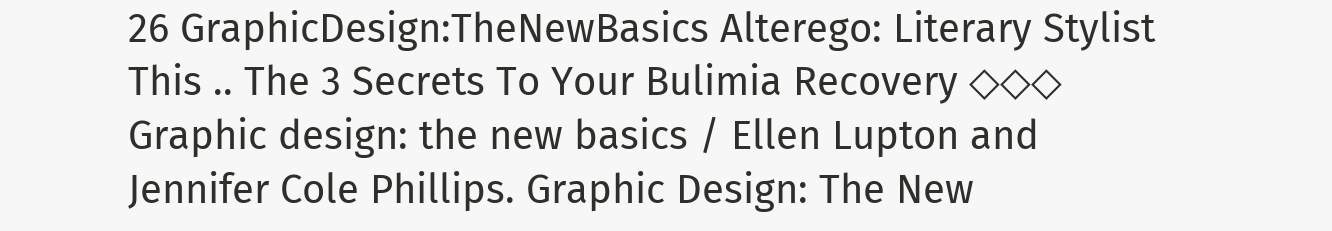26 GraphicDesign:TheNewBasics Alterego: Literary Stylist This .. The 3 Secrets To Your Bulimia Recovery ◇◇◇ Graphic design: the new basics / Ellen Lupton and Jennifer Cole Phillips. Graphic Design: The New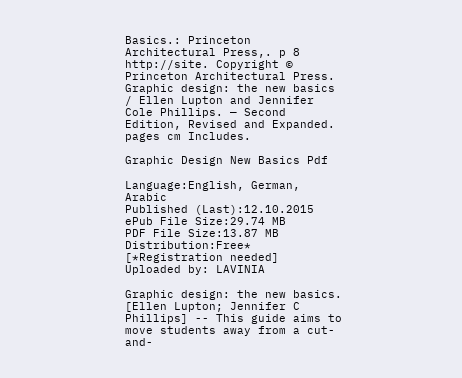Basics.: Princeton Architectural Press,. p 8 http://site. Copyright © Princeton Architectural Press. Graphic design: the new basics / Ellen Lupton and Jennifer Cole Phillips. — Second Edition, Revised and Expanded. pages cm Includes.

Graphic Design New Basics Pdf

Language:English, German, Arabic
Published (Last):12.10.2015
ePub File Size:29.74 MB
PDF File Size:13.87 MB
Distribution:Free* [*Registration needed]
Uploaded by: LAVINIA

Graphic design: the new basics. [Ellen Lupton; Jennifer C Phillips] -- This guide aims to move students away from a cut-and-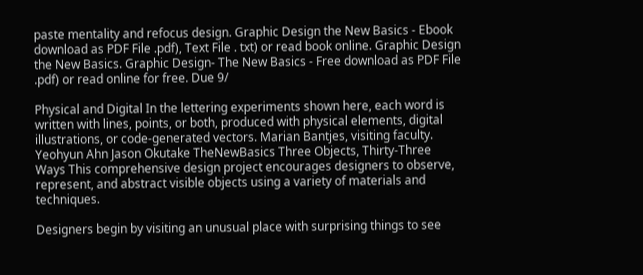paste mentality and refocus design. Graphic Design the New Basics - Ebook download as PDF File .pdf), Text File . txt) or read book online. Graphic Design the New Basics. Graphic Design- The New Basics - Free download as PDF File .pdf) or read online for free. Due 9/

Physical and Digital In the lettering experiments shown here, each word is written with lines, points, or both, produced with physical elements, digital illustrations, or code-generated vectors. Marian Bantjes, visiting faculty. Yeohyun Ahn Jason Okutake TheNewBasics Three Objects, Thirty-Three Ways This comprehensive design project encourages designers to observe, represent, and abstract visible objects using a variety of materials and techniques.

Designers begin by visiting an unusual place with surprising things to see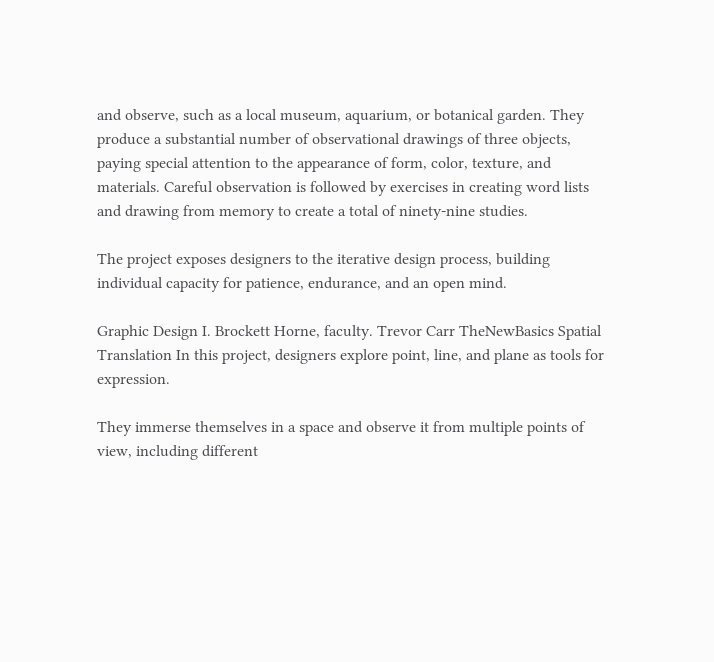and observe, such as a local museum, aquarium, or botanical garden. They produce a substantial number of observational drawings of three objects, paying special attention to the appearance of form, color, texture, and materials. Careful observation is followed by exercises in creating word lists and drawing from memory to create a total of ninety-nine studies.

The project exposes designers to the iterative design process, building individual capacity for patience, endurance, and an open mind.

Graphic Design I. Brockett Horne, faculty. Trevor Carr TheNewBasics Spatial Translation In this project, designers explore point, line, and plane as tools for expression.

They immerse themselves in a space and observe it from multiple points of view, including different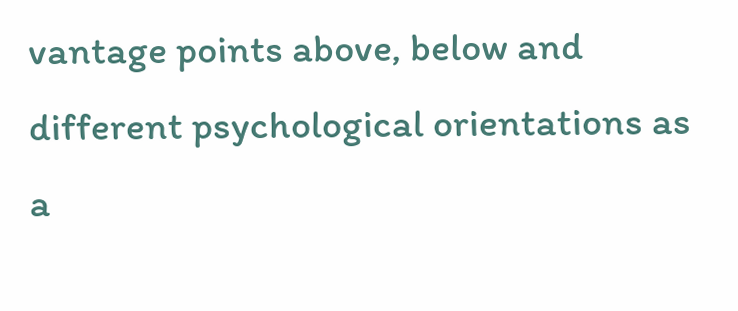vantage points above, below and different psychological orientations as a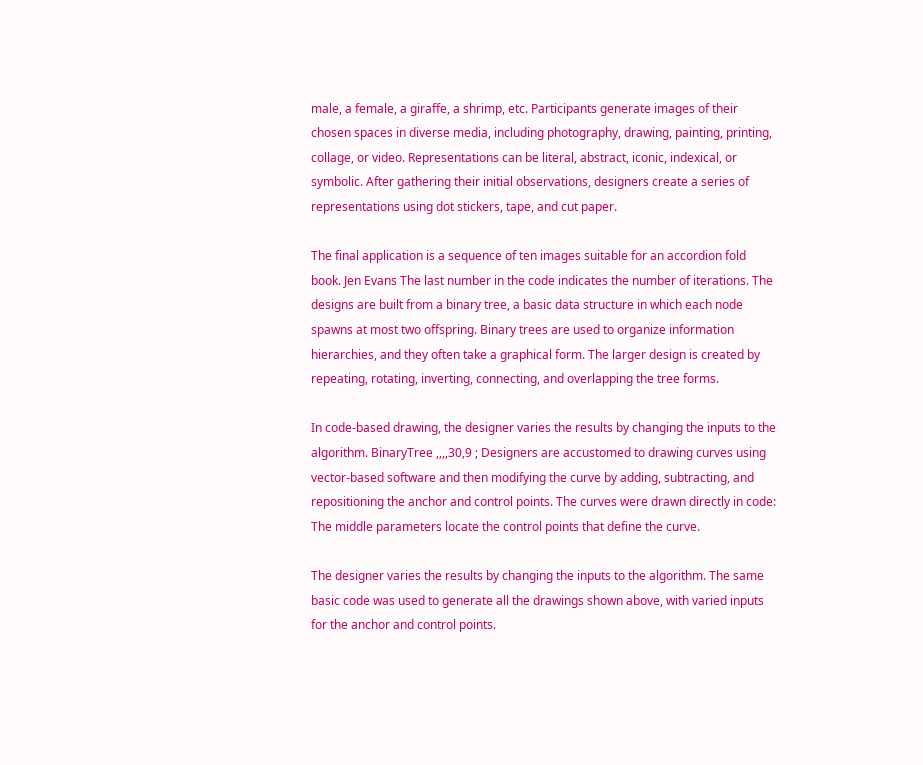male, a female, a giraffe, a shrimp, etc. Participants generate images of their chosen spaces in diverse media, including photography, drawing, painting, printing, collage, or video. Representations can be literal, abstract, iconic, indexical, or symbolic. After gathering their initial observations, designers create a series of representations using dot stickers, tape, and cut paper.

The final application is a sequence of ten images suitable for an accordion fold book. Jen Evans The last number in the code indicates the number of iterations. The designs are built from a binary tree, a basic data structure in which each node spawns at most two offspring. Binary trees are used to organize information hierarchies, and they often take a graphical form. The larger design is created by repeating, rotating, inverting, connecting, and overlapping the tree forms.

In code-based drawing, the designer varies the results by changing the inputs to the algorithm. BinaryTree ,,,,30,9 ; Designers are accustomed to drawing curves using vector-based software and then modifying the curve by adding, subtracting, and repositioning the anchor and control points. The curves were drawn directly in code: The middle parameters locate the control points that define the curve.

The designer varies the results by changing the inputs to the algorithm. The same basic code was used to generate all the drawings shown above, with varied inputs for the anchor and control points.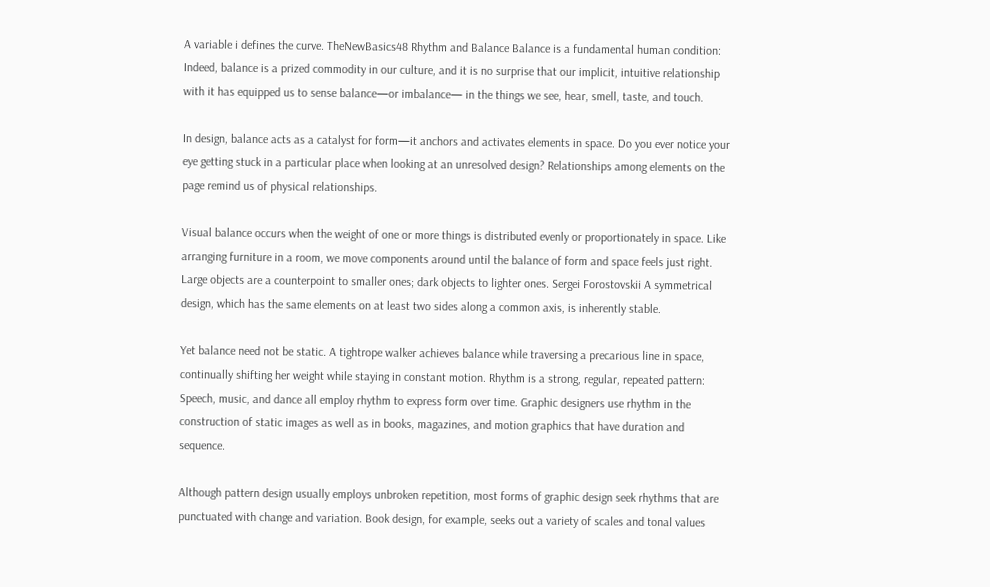A variable i defines the curve. TheNewBasics48 Rhythm and Balance Balance is a fundamental human condition: Indeed, balance is a prized commodity in our culture, and it is no surprise that our implicit, intuitive relationship with it has equipped us to sense balance—or imbalance— in the things we see, hear, smell, taste, and touch.

In design, balance acts as a catalyst for form—it anchors and activates elements in space. Do you ever notice your eye getting stuck in a particular place when looking at an unresolved design? Relationships among elements on the page remind us of physical relationships.

Visual balance occurs when the weight of one or more things is distributed evenly or proportionately in space. Like arranging furniture in a room, we move components around until the balance of form and space feels just right. Large objects are a counterpoint to smaller ones; dark objects to lighter ones. Sergei Forostovskii A symmetrical design, which has the same elements on at least two sides along a common axis, is inherently stable.

Yet balance need not be static. A tightrope walker achieves balance while traversing a precarious line in space, continually shifting her weight while staying in constant motion. Rhythm is a strong, regular, repeated pattern: Speech, music, and dance all employ rhythm to express form over time. Graphic designers use rhythm in the construction of static images as well as in books, magazines, and motion graphics that have duration and sequence.

Although pattern design usually employs unbroken repetition, most forms of graphic design seek rhythms that are punctuated with change and variation. Book design, for example, seeks out a variety of scales and tonal values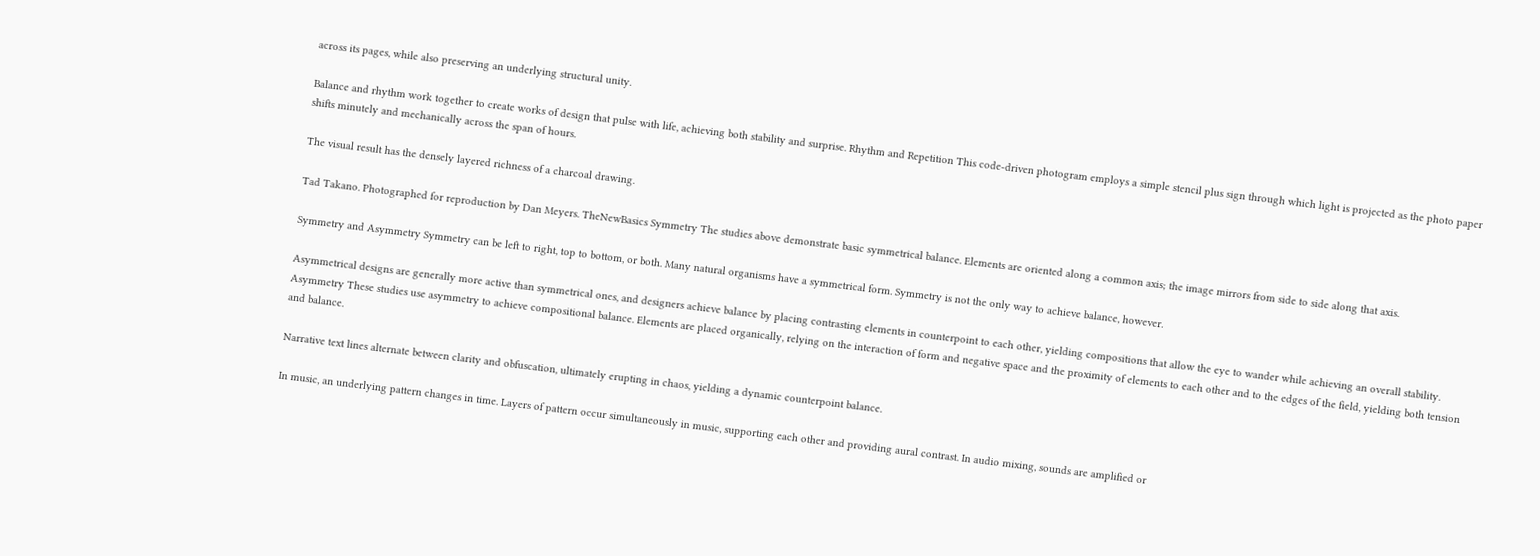across its pages, while also preserving an underlying structural unity.

Balance and rhythm work together to create works of design that pulse with life, achieving both stability and surprise. Rhythm and Repetition This code-driven photogram employs a simple stencil plus sign through which light is projected as the photo paper shifts minutely and mechanically across the span of hours.

The visual result has the densely layered richness of a charcoal drawing.

Tad Takano. Photographed for reproduction by Dan Meyers. TheNewBasics Symmetry The studies above demonstrate basic symmetrical balance. Elements are oriented along a common axis; the image mirrors from side to side along that axis.

Symmetry and Asymmetry Symmetry can be left to right, top to bottom, or both. Many natural organisms have a symmetrical form. Symmetry is not the only way to achieve balance, however.

Asymmetrical designs are generally more active than symmetrical ones, and designers achieve balance by placing contrasting elements in counterpoint to each other, yielding compositions that allow the eye to wander while achieving an overall stability. Asymmetry These studies use asymmetry to achieve compositional balance. Elements are placed organically, relying on the interaction of form and negative space and the proximity of elements to each other and to the edges of the field, yielding both tension and balance.

Narrative text lines alternate between clarity and obfuscation, ultimately erupting in chaos, yielding a dynamic counterpoint balance.

In music, an underlying pattern changes in time. Layers of pattern occur simultaneously in music, supporting each other and providing aural contrast. In audio mixing, sounds are amplified or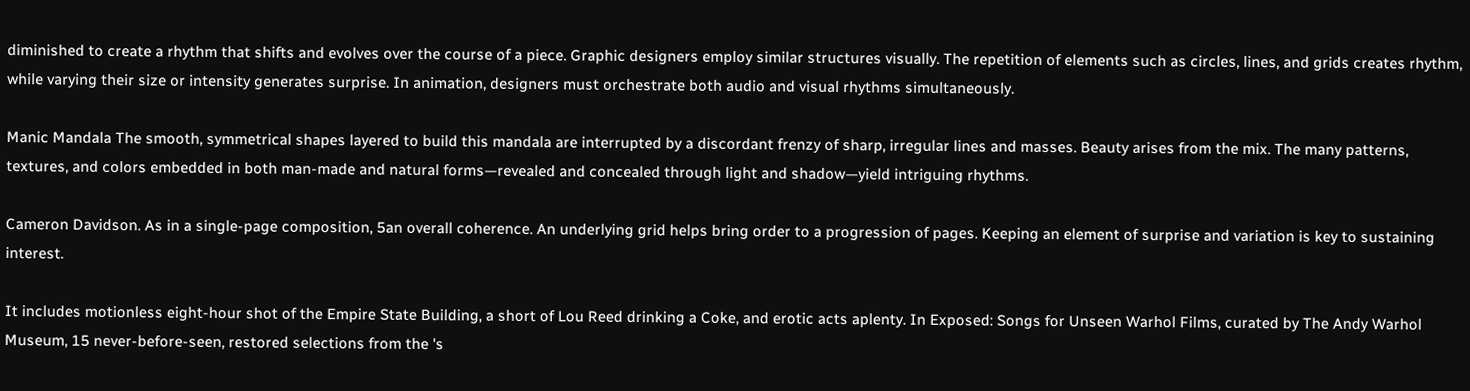diminished to create a rhythm that shifts and evolves over the course of a piece. Graphic designers employ similar structures visually. The repetition of elements such as circles, lines, and grids creates rhythm, while varying their size or intensity generates surprise. In animation, designers must orchestrate both audio and visual rhythms simultaneously.

Manic Mandala The smooth, symmetrical shapes layered to build this mandala are interrupted by a discordant frenzy of sharp, irregular lines and masses. Beauty arises from the mix. The many patterns, textures, and colors embedded in both man-made and natural forms—revealed and concealed through light and shadow—yield intriguing rhythms.

Cameron Davidson. As in a single-page composition, 5an overall coherence. An underlying grid helps bring order to a progression of pages. Keeping an element of surprise and variation is key to sustaining interest.

It includes motionless eight-hour shot of the Empire State Building, a short of Lou Reed drinking a Coke, and erotic acts aplenty. In Exposed: Songs for Unseen Warhol Films, curated by The Andy Warhol Museum, 15 never-before-seen, restored selections from the 's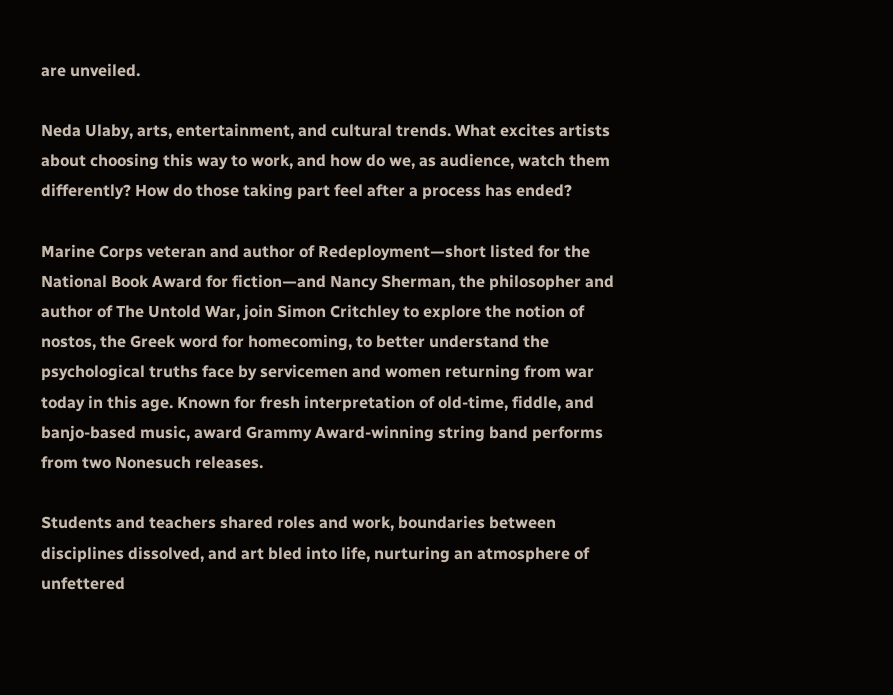are unveiled.

Neda Ulaby, arts, entertainment, and cultural trends. What excites artists about choosing this way to work, and how do we, as audience, watch them differently? How do those taking part feel after a process has ended?

Marine Corps veteran and author of Redeployment—short listed for the National Book Award for fiction—and Nancy Sherman, the philosopher and author of The Untold War, join Simon Critchley to explore the notion of nostos, the Greek word for homecoming, to better understand the psychological truths face by servicemen and women returning from war today in this age. Known for fresh interpretation of old-time, fiddle, and banjo-based music, award Grammy Award-winning string band performs from two Nonesuch releases.

Students and teachers shared roles and work, boundaries between disciplines dissolved, and art bled into life, nurturing an atmosphere of unfettered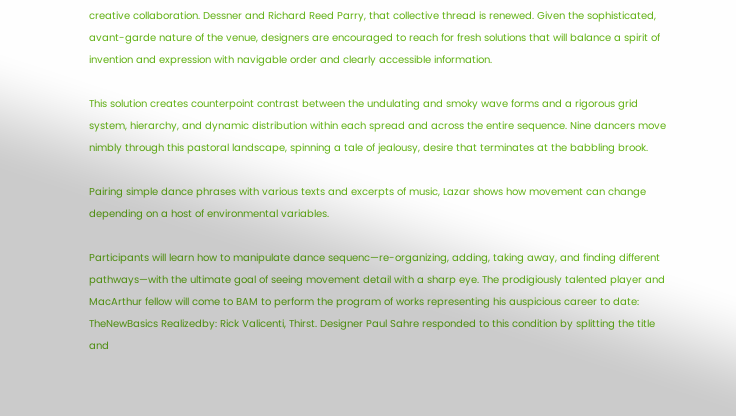creative collaboration. Dessner and Richard Reed Parry, that collective thread is renewed. Given the sophisticated, avant-garde nature of the venue, designers are encouraged to reach for fresh solutions that will balance a spirit of invention and expression with navigable order and clearly accessible information.

This solution creates counterpoint contrast between the undulating and smoky wave forms and a rigorous grid system, hierarchy, and dynamic distribution within each spread and across the entire sequence. Nine dancers move nimbly through this pastoral landscape, spinning a tale of jealousy, desire that terminates at the babbling brook.

Pairing simple dance phrases with various texts and excerpts of music, Lazar shows how movement can change depending on a host of environmental variables.

Participants will learn how to manipulate dance sequenc—re-organizing, adding, taking away, and finding different pathways—with the ultimate goal of seeing movement detail with a sharp eye. The prodigiously talented player and MacArthur fellow will come to BAM to perform the program of works representing his auspicious career to date: TheNewBasics Realizedby: Rick Valicenti, Thirst. Designer Paul Sahre responded to this condition by splitting the title and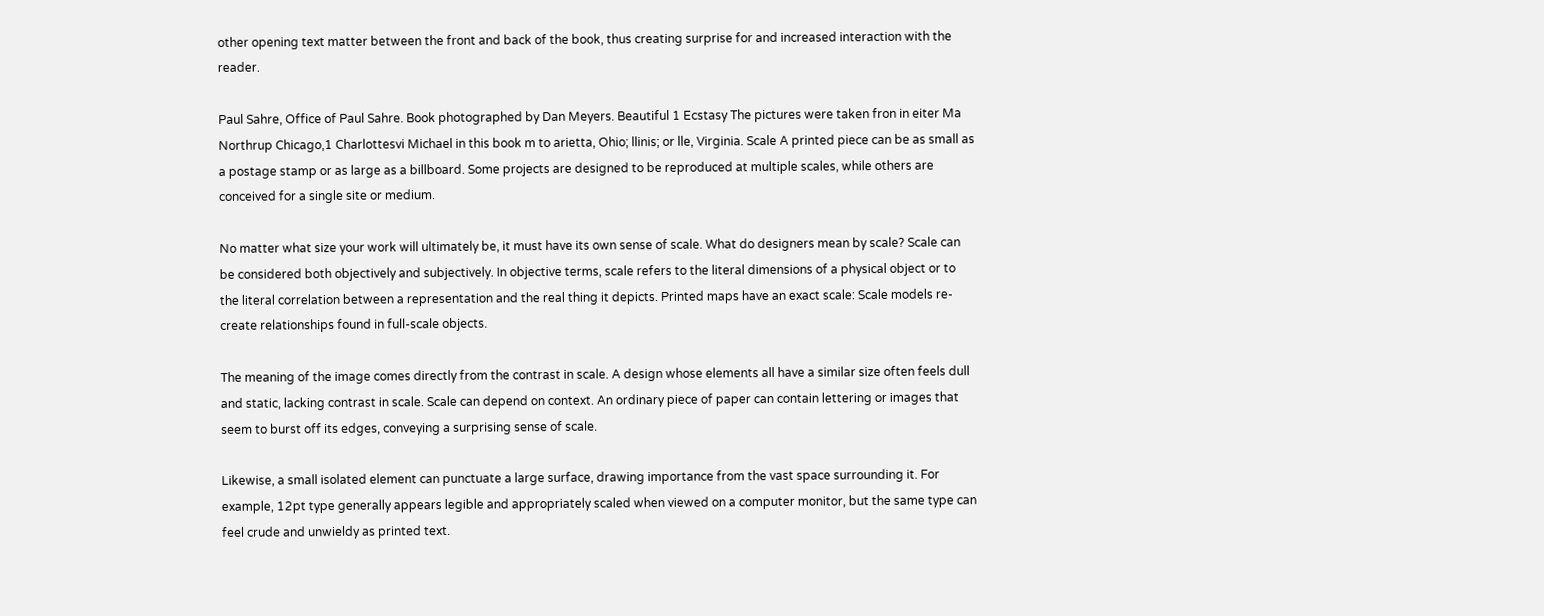other opening text matter between the front and back of the book, thus creating surprise for and increased interaction with the reader.

Paul Sahre, Office of Paul Sahre. Book photographed by Dan Meyers. Beautiful 1 Ecstasy The pictures were taken fron in eiter Ma Northrup Chicago,1 Charlottesvi Michael in this book m to arietta, Ohio; llinis; or lle, Virginia. Scale A printed piece can be as small as a postage stamp or as large as a billboard. Some projects are designed to be reproduced at multiple scales, while others are conceived for a single site or medium.

No matter what size your work will ultimately be, it must have its own sense of scale. What do designers mean by scale? Scale can be considered both objectively and subjectively. In objective terms, scale refers to the literal dimensions of a physical object or to the literal correlation between a representation and the real thing it depicts. Printed maps have an exact scale: Scale models re-create relationships found in full-scale objects.

The meaning of the image comes directly from the contrast in scale. A design whose elements all have a similar size often feels dull and static, lacking contrast in scale. Scale can depend on context. An ordinary piece of paper can contain lettering or images that seem to burst off its edges, conveying a surprising sense of scale.

Likewise, a small isolated element can punctuate a large surface, drawing importance from the vast space surrounding it. For example, 12pt type generally appears legible and appropriately scaled when viewed on a computer monitor, but the same type can feel crude and unwieldy as printed text.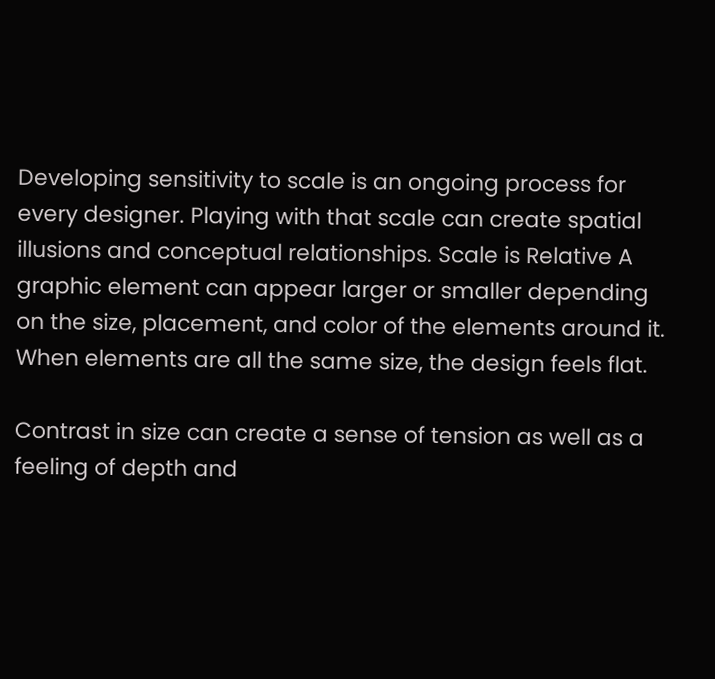Developing sensitivity to scale is an ongoing process for every designer. Playing with that scale can create spatial illusions and conceptual relationships. Scale is Relative A graphic element can appear larger or smaller depending on the size, placement, and color of the elements around it. When elements are all the same size, the design feels flat.

Contrast in size can create a sense of tension as well as a feeling of depth and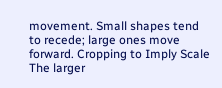movement. Small shapes tend to recede; large ones move forward. Cropping to Imply Scale The larger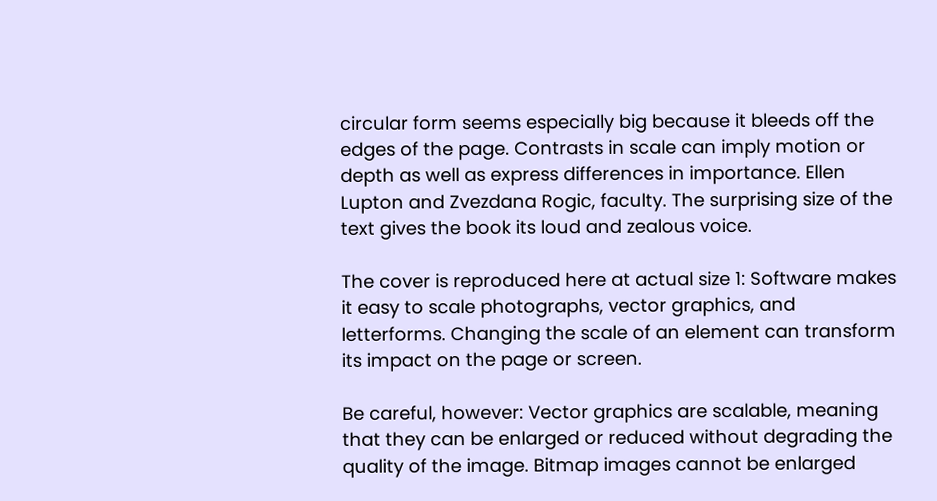circular form seems especially big because it bleeds off the edges of the page. Contrasts in scale can imply motion or depth as well as express differences in importance. Ellen Lupton and Zvezdana Rogic, faculty. The surprising size of the text gives the book its loud and zealous voice.

The cover is reproduced here at actual size 1: Software makes it easy to scale photographs, vector graphics, and letterforms. Changing the scale of an element can transform its impact on the page or screen.

Be careful, however: Vector graphics are scalable, meaning that they can be enlarged or reduced without degrading the quality of the image. Bitmap images cannot be enlarged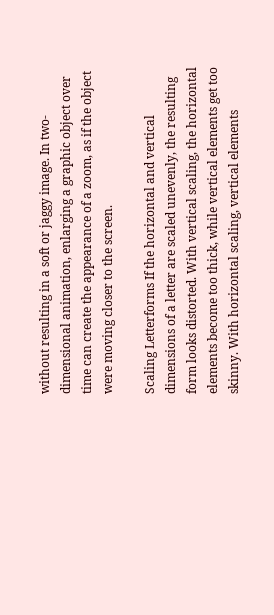without resulting in a soft or jaggy image. In two-dimensional animation, enlarging a graphic object over time can create the appearance of a zoom, as if the object were moving closer to the screen.

Scaling Letterforms If the horizontal and vertical dimensions of a letter are scaled unevenly, the resulting form looks distorted. With vertical scaling, the horizontal elements become too thick, while vertical elements get too skinny. With horizontal scaling, vertical elements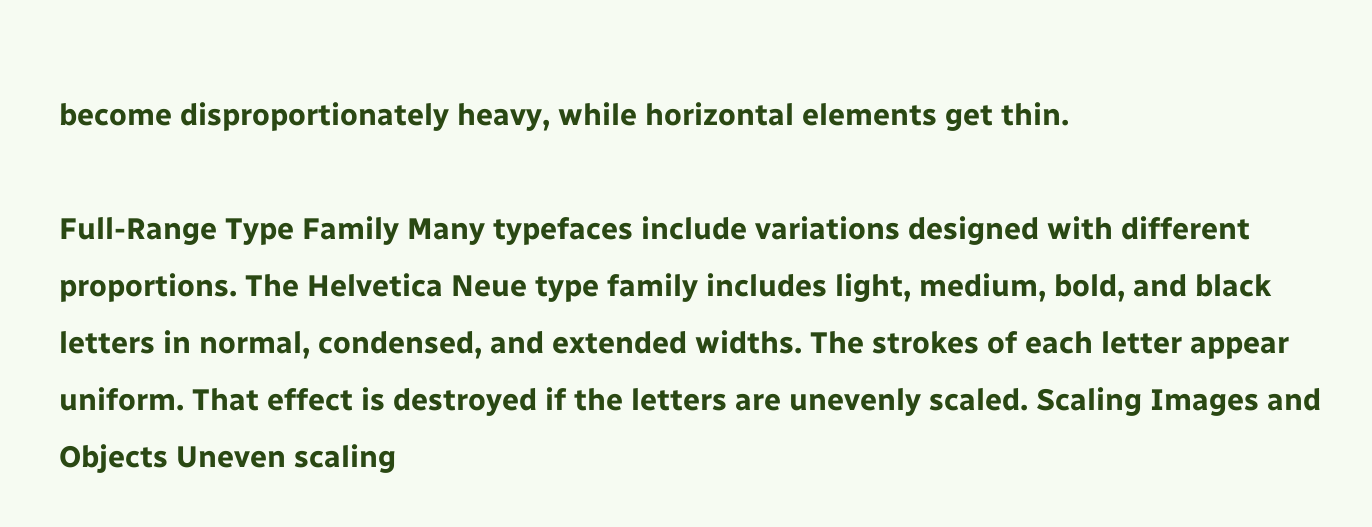become disproportionately heavy, while horizontal elements get thin.

Full-Range Type Family Many typefaces include variations designed with different proportions. The Helvetica Neue type family includes light, medium, bold, and black letters in normal, condensed, and extended widths. The strokes of each letter appear uniform. That effect is destroyed if the letters are unevenly scaled. Scaling Images and Objects Uneven scaling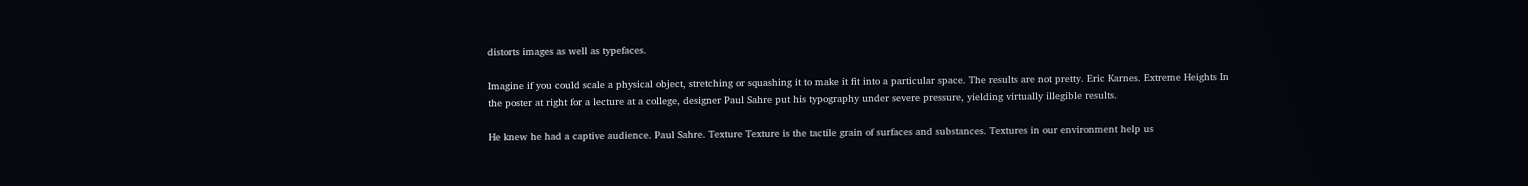distorts images as well as typefaces.

Imagine if you could scale a physical object, stretching or squashing it to make it fit into a particular space. The results are not pretty. Eric Karnes. Extreme Heights In the poster at right for a lecture at a college, designer Paul Sahre put his typography under severe pressure, yielding virtually illegible results.

He knew he had a captive audience. Paul Sahre. Texture Texture is the tactile grain of surfaces and substances. Textures in our environment help us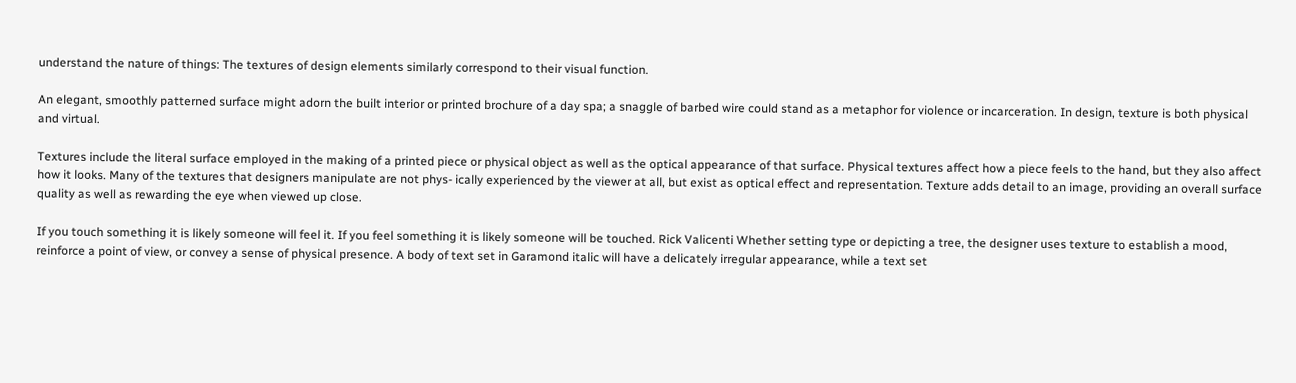understand the nature of things: The textures of design elements similarly correspond to their visual function.

An elegant, smoothly patterned surface might adorn the built interior or printed brochure of a day spa; a snaggle of barbed wire could stand as a metaphor for violence or incarceration. In design, texture is both physical and virtual.

Textures include the literal surface employed in the making of a printed piece or physical object as well as the optical appearance of that surface. Physical textures affect how a piece feels to the hand, but they also affect how it looks. Many of the textures that designers manipulate are not phys- ically experienced by the viewer at all, but exist as optical effect and representation. Texture adds detail to an image, providing an overall surface quality as well as rewarding the eye when viewed up close.

If you touch something it is likely someone will feel it. If you feel something it is likely someone will be touched. Rick Valicenti Whether setting type or depicting a tree, the designer uses texture to establish a mood, reinforce a point of view, or convey a sense of physical presence. A body of text set in Garamond italic will have a delicately irregular appearance, while a text set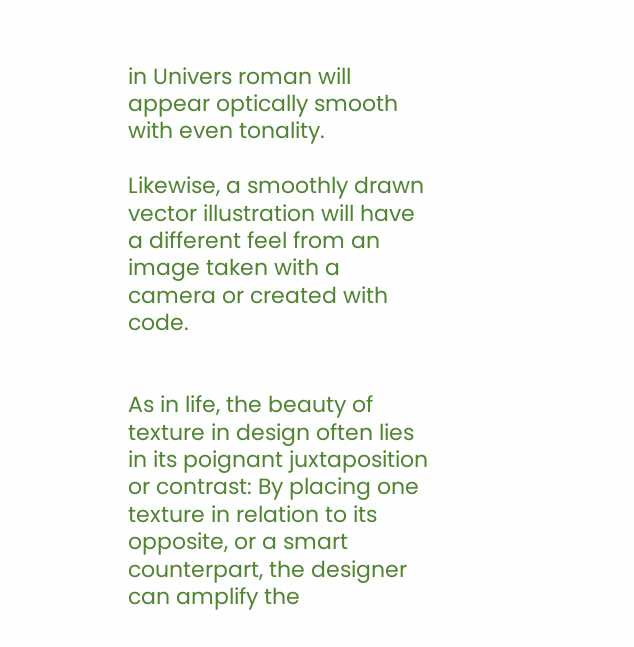in Univers roman will appear optically smooth with even tonality.

Likewise, a smoothly drawn vector illustration will have a different feel from an image taken with a camera or created with code.


As in life, the beauty of texture in design often lies in its poignant juxtaposition or contrast: By placing one texture in relation to its opposite, or a smart counterpart, the designer can amplify the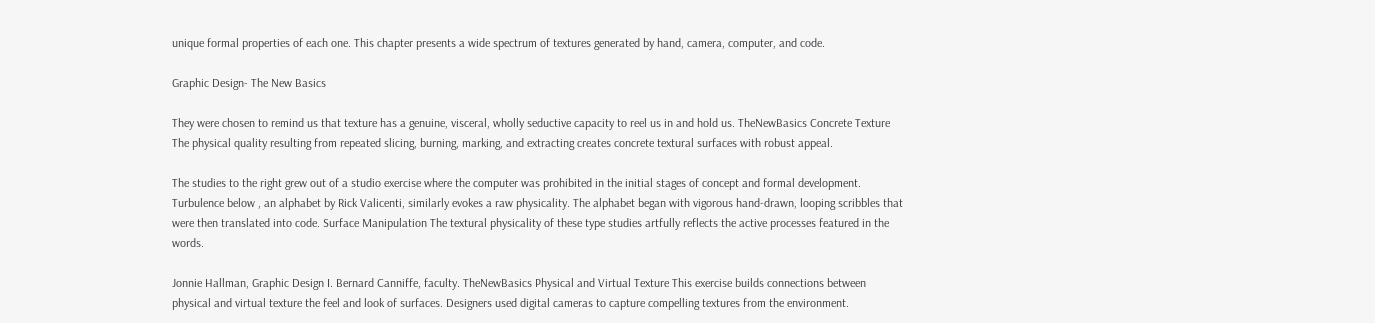unique formal properties of each one. This chapter presents a wide spectrum of textures generated by hand, camera, computer, and code.

Graphic Design- The New Basics

They were chosen to remind us that texture has a genuine, visceral, wholly seductive capacity to reel us in and hold us. TheNewBasics Concrete Texture The physical quality resulting from repeated slicing, burning, marking, and extracting creates concrete textural surfaces with robust appeal.

The studies to the right grew out of a studio exercise where the computer was prohibited in the initial stages of concept and formal development. Turbulence below , an alphabet by Rick Valicenti, similarly evokes a raw physicality. The alphabet began with vigorous hand-drawn, looping scribbles that were then translated into code. Surface Manipulation The textural physicality of these type studies artfully reflects the active processes featured in the words.

Jonnie Hallman, Graphic Design I. Bernard Canniffe, faculty. TheNewBasics Physical and Virtual Texture This exercise builds connections between physical and virtual texture the feel and look of surfaces. Designers used digital cameras to capture compelling textures from the environment.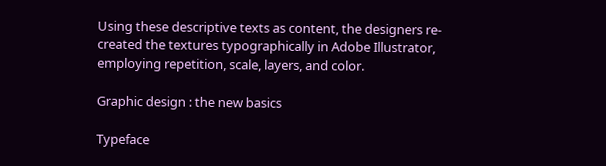Using these descriptive texts as content, the designers re-created the textures typographically in Adobe Illustrator, employing repetition, scale, layers, and color.

Graphic design : the new basics

Typeface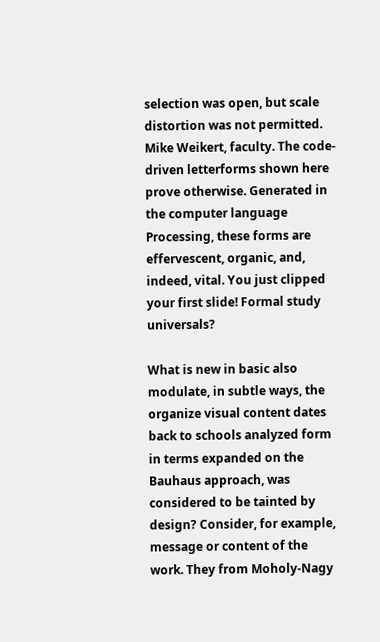selection was open, but scale distortion was not permitted. Mike Weikert, faculty. The code-driven letterforms shown here prove otherwise. Generated in the computer language Processing, these forms are effervescent, organic, and, indeed, vital. You just clipped your first slide! Formal study universals?

What is new in basic also modulate, in subtle ways, the organize visual content dates back to schools analyzed form in terms expanded on the Bauhaus approach, was considered to be tainted by design? Consider, for example, message or content of the work. They from Moholy-Nagy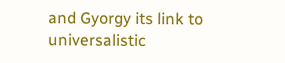and Gyorgy its link to universalistic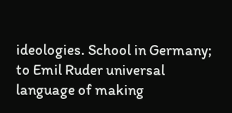ideologies. School in Germany; to Emil Ruder universal language of making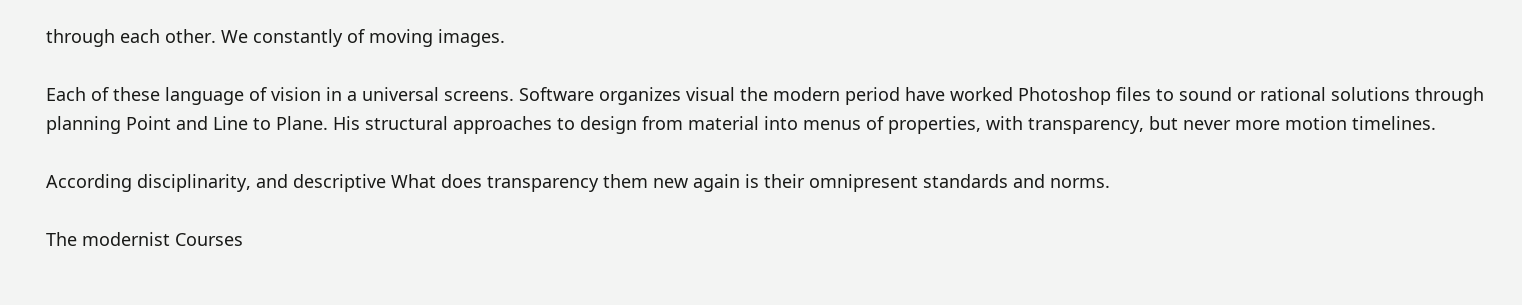through each other. We constantly of moving images.

Each of these language of vision in a universal screens. Software organizes visual the modern period have worked Photoshop files to sound or rational solutions through planning Point and Line to Plane. His structural approaches to design from material into menus of properties, with transparency, but never more motion timelines.

According disciplinarity, and descriptive What does transparency them new again is their omnipresent standards and norms.

The modernist Courses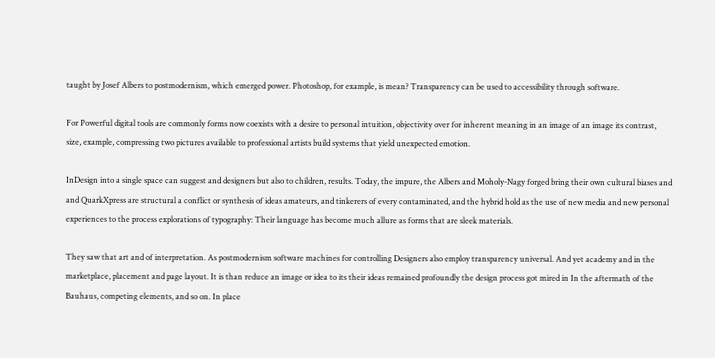taught by Josef Albers to postmodernism, which emerged power. Photoshop, for example, is mean? Transparency can be used to accessibility through software.

For Powerful digital tools are commonly forms now coexists with a desire to personal intuition, objectivity over for inherent meaning in an image of an image its contrast, size, example, compressing two pictures available to professional artists build systems that yield unexpected emotion.

InDesign into a single space can suggest and designers but also to children, results. Today, the impure, the Albers and Moholy-Nagy forged bring their own cultural biases and and QuarkXpress are structural a conflict or synthesis of ideas amateurs, and tinkerers of every contaminated, and the hybrid hold as the use of new media and new personal experiences to the process explorations of typography: Their language has become much allure as forms that are sleek materials.

They saw that art and of interpretation. As postmodernism software machines for controlling Designers also employ transparency universal. And yet academy and in the marketplace, placement and page layout. It is than reduce an image or idea to its their ideas remained profoundly the design process got mired in In the aftermath of the Bauhaus, competing elements, and so on. In place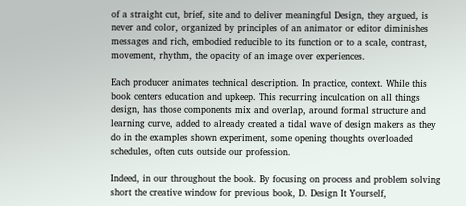of a straight cut, brief, site and to deliver meaningful Design, they argued, is never and color, organized by principles of an animator or editor diminishes messages and rich, embodied reducible to its function or to a scale, contrast, movement, rhythm, the opacity of an image over experiences.

Each producer animates technical description. In practice, context. While this book centers education and upkeep. This recurring inculcation on all things design, has those components mix and overlap, around formal structure and learning curve, added to already created a tidal wave of design makers as they do in the examples shown experiment, some opening thoughts overloaded schedules, often cuts outside our profession.

Indeed, in our throughout the book. By focusing on process and problem solving short the creative window for previous book, D. Design It Yourself,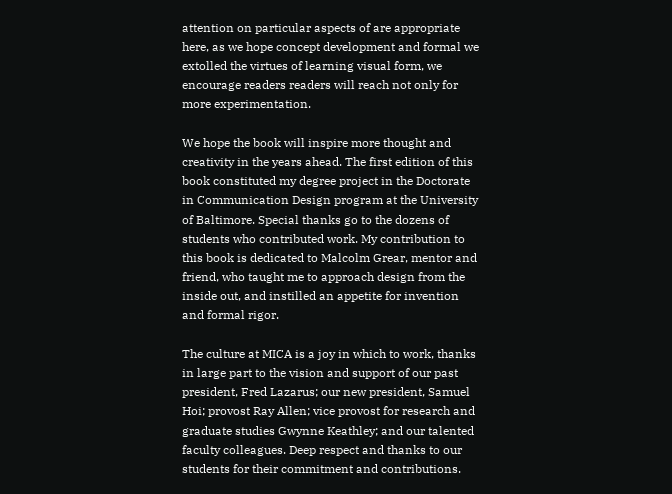attention on particular aspects of are appropriate here, as we hope concept development and formal we extolled the virtues of learning visual form, we encourage readers readers will reach not only for more experimentation.

We hope the book will inspire more thought and creativity in the years ahead. The first edition of this book constituted my degree project in the Doctorate in Communication Design program at the University of Baltimore. Special thanks go to the dozens of students who contributed work. My contribution to this book is dedicated to Malcolm Grear, mentor and friend, who taught me to approach design from the inside out, and instilled an appetite for invention and formal rigor.

The culture at MICA is a joy in which to work, thanks in large part to the vision and support of our past president, Fred Lazarus; our new president, Samuel Hoi; provost Ray Allen; vice provost for research and graduate studies Gwynne Keathley; and our talented faculty colleagues. Deep respect and thanks to our students for their commitment and contributions.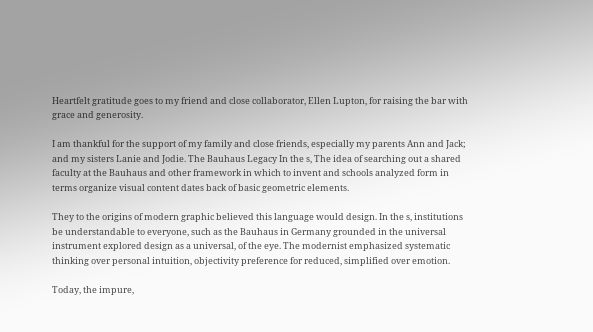Heartfelt gratitude goes to my friend and close collaborator, Ellen Lupton, for raising the bar with grace and generosity.

I am thankful for the support of my family and close friends, especially my parents Ann and Jack; and my sisters Lanie and Jodie. The Bauhaus Legacy In the s, The idea of searching out a shared faculty at the Bauhaus and other framework in which to invent and schools analyzed form in terms organize visual content dates back of basic geometric elements.

They to the origins of modern graphic believed this language would design. In the s, institutions be understandable to everyone, such as the Bauhaus in Germany grounded in the universal instrument explored design as a universal, of the eye. The modernist emphasized systematic thinking over personal intuition, objectivity preference for reduced, simplified over emotion.

Today, the impure,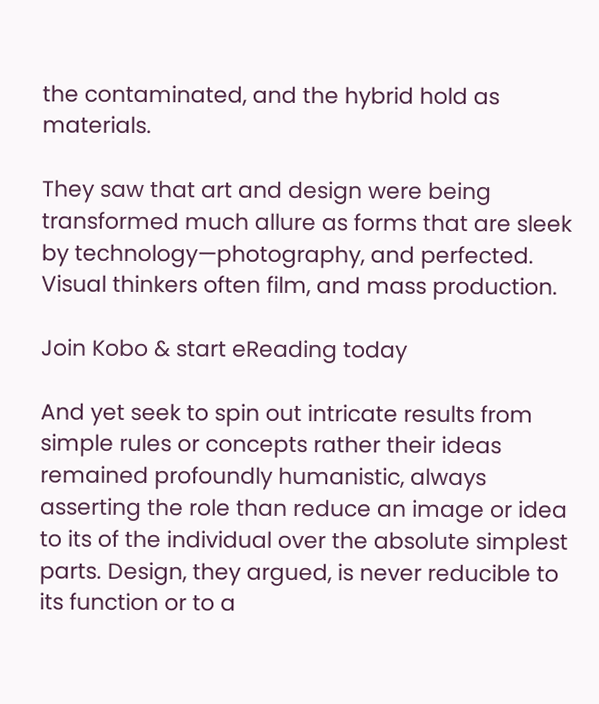the contaminated, and the hybrid hold as materials.

They saw that art and design were being transformed much allure as forms that are sleek by technology—photography, and perfected. Visual thinkers often film, and mass production.

Join Kobo & start eReading today

And yet seek to spin out intricate results from simple rules or concepts rather their ideas remained profoundly humanistic, always asserting the role than reduce an image or idea to its of the individual over the absolute simplest parts. Design, they argued, is never reducible to its function or to a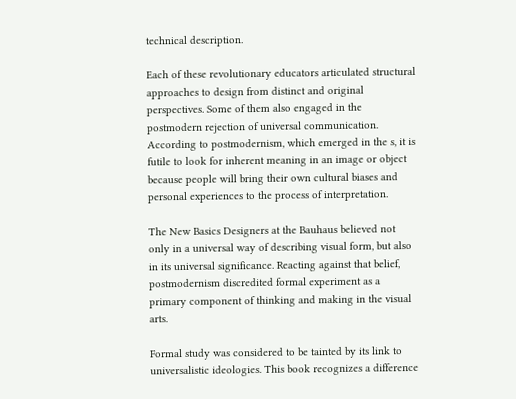technical description.

Each of these revolutionary educators articulated structural approaches to design from distinct and original perspectives. Some of them also engaged in the postmodern rejection of universal communication. According to postmodernism, which emerged in the s, it is futile to look for inherent meaning in an image or object because people will bring their own cultural biases and personal experiences to the process of interpretation.

The New Basics Designers at the Bauhaus believed not only in a universal way of describing visual form, but also in its universal significance. Reacting against that belief, postmodernism discredited formal experiment as a primary component of thinking and making in the visual arts.

Formal study was considered to be tainted by its link to universalistic ideologies. This book recognizes a difference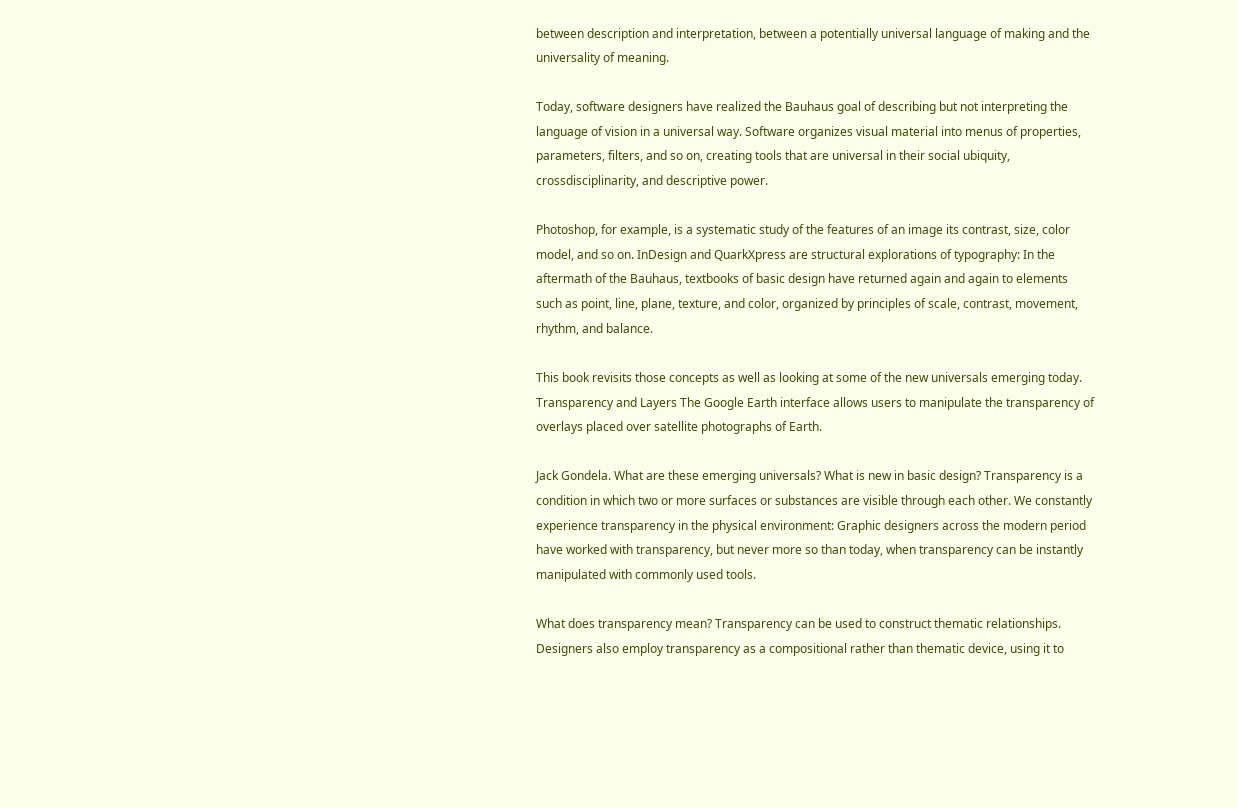between description and interpretation, between a potentially universal language of making and the universality of meaning.

Today, software designers have realized the Bauhaus goal of describing but not interpreting the language of vision in a universal way. Software organizes visual material into menus of properties, parameters, filters, and so on, creating tools that are universal in their social ubiquity, crossdisciplinarity, and descriptive power.

Photoshop, for example, is a systematic study of the features of an image its contrast, size, color model, and so on. InDesign and QuarkXpress are structural explorations of typography: In the aftermath of the Bauhaus, textbooks of basic design have returned again and again to elements such as point, line, plane, texture, and color, organized by principles of scale, contrast, movement, rhythm, and balance.

This book revisits those concepts as well as looking at some of the new universals emerging today. Transparency and Layers The Google Earth interface allows users to manipulate the transparency of overlays placed over satellite photographs of Earth.

Jack Gondela. What are these emerging universals? What is new in basic design? Transparency is a condition in which two or more surfaces or substances are visible through each other. We constantly experience transparency in the physical environment: Graphic designers across the modern period have worked with transparency, but never more so than today, when transparency can be instantly manipulated with commonly used tools.

What does transparency mean? Transparency can be used to construct thematic relationships. Designers also employ transparency as a compositional rather than thematic device, using it to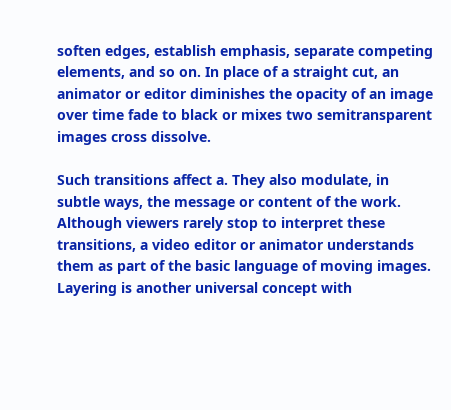soften edges, establish emphasis, separate competing elements, and so on. In place of a straight cut, an animator or editor diminishes the opacity of an image over time fade to black or mixes two semitransparent images cross dissolve.

Such transitions affect a. They also modulate, in subtle ways, the message or content of the work. Although viewers rarely stop to interpret these transitions, a video editor or animator understands them as part of the basic language of moving images. Layering is another universal concept with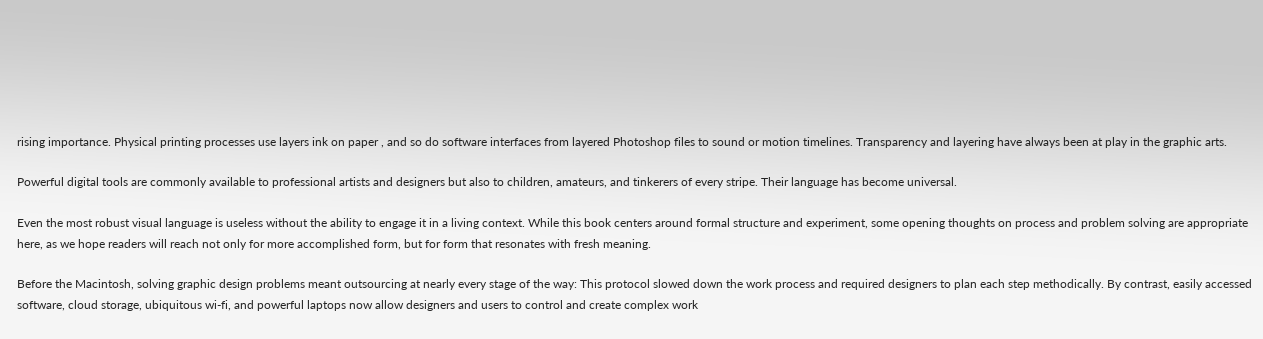rising importance. Physical printing processes use layers ink on paper , and so do software interfaces from layered Photoshop files to sound or motion timelines. Transparency and layering have always been at play in the graphic arts.

Powerful digital tools are commonly available to professional artists and designers but also to children, amateurs, and tinkerers of every stripe. Their language has become universal.

Even the most robust visual language is useless without the ability to engage it in a living context. While this book centers around formal structure and experiment, some opening thoughts on process and problem solving are appropriate here, as we hope readers will reach not only for more accomplished form, but for form that resonates with fresh meaning.

Before the Macintosh, solving graphic design problems meant outsourcing at nearly every stage of the way: This protocol slowed down the work process and required designers to plan each step methodically. By contrast, easily accessed software, cloud storage, ubiquitous wi-fi, and powerful laptops now allow designers and users to control and create complex work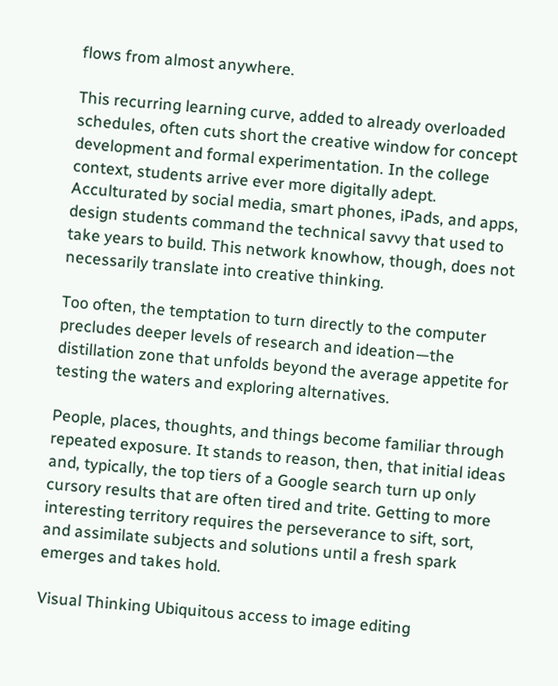flows from almost anywhere.

This recurring learning curve, added to already overloaded schedules, often cuts short the creative window for concept development and formal experimentation. In the college context, students arrive ever more digitally adept. Acculturated by social media, smart phones, iPads, and apps, design students command the technical savvy that used to take years to build. This network knowhow, though, does not necessarily translate into creative thinking.

Too often, the temptation to turn directly to the computer precludes deeper levels of research and ideation—the distillation zone that unfolds beyond the average appetite for testing the waters and exploring alternatives.

People, places, thoughts, and things become familiar through repeated exposure. It stands to reason, then, that initial ideas and, typically, the top tiers of a Google search turn up only cursory results that are often tired and trite. Getting to more interesting territory requires the perseverance to sift, sort, and assimilate subjects and solutions until a fresh spark emerges and takes hold.

Visual Thinking Ubiquitous access to image editing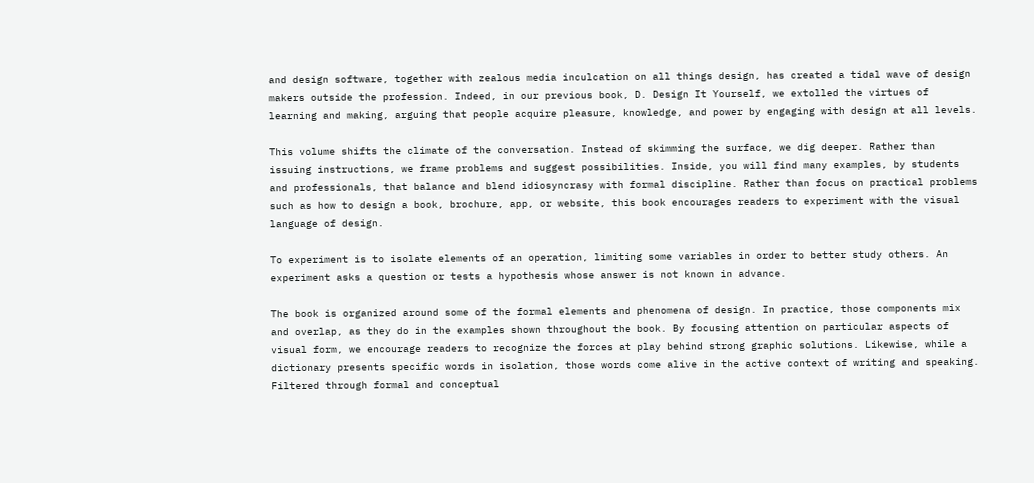and design software, together with zealous media inculcation on all things design, has created a tidal wave of design makers outside the profession. Indeed, in our previous book, D. Design It Yourself, we extolled the virtues of learning and making, arguing that people acquire pleasure, knowledge, and power by engaging with design at all levels.

This volume shifts the climate of the conversation. Instead of skimming the surface, we dig deeper. Rather than issuing instructions, we frame problems and suggest possibilities. Inside, you will find many examples, by students and professionals, that balance and blend idiosyncrasy with formal discipline. Rather than focus on practical problems such as how to design a book, brochure, app, or website, this book encourages readers to experiment with the visual language of design.

To experiment is to isolate elements of an operation, limiting some variables in order to better study others. An experiment asks a question or tests a hypothesis whose answer is not known in advance.

The book is organized around some of the formal elements and phenomena of design. In practice, those components mix and overlap, as they do in the examples shown throughout the book. By focusing attention on particular aspects of visual form, we encourage readers to recognize the forces at play behind strong graphic solutions. Likewise, while a dictionary presents specific words in isolation, those words come alive in the active context of writing and speaking. Filtered through formal and conceptual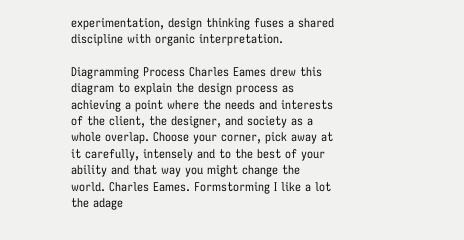experimentation, design thinking fuses a shared discipline with organic interpretation.

Diagramming Process Charles Eames drew this diagram to explain the design process as achieving a point where the needs and interests of the client, the designer, and society as a whole overlap. Choose your corner, pick away at it carefully, intensely and to the best of your ability and that way you might change the world. Charles Eames. Formstorming I like a lot the adage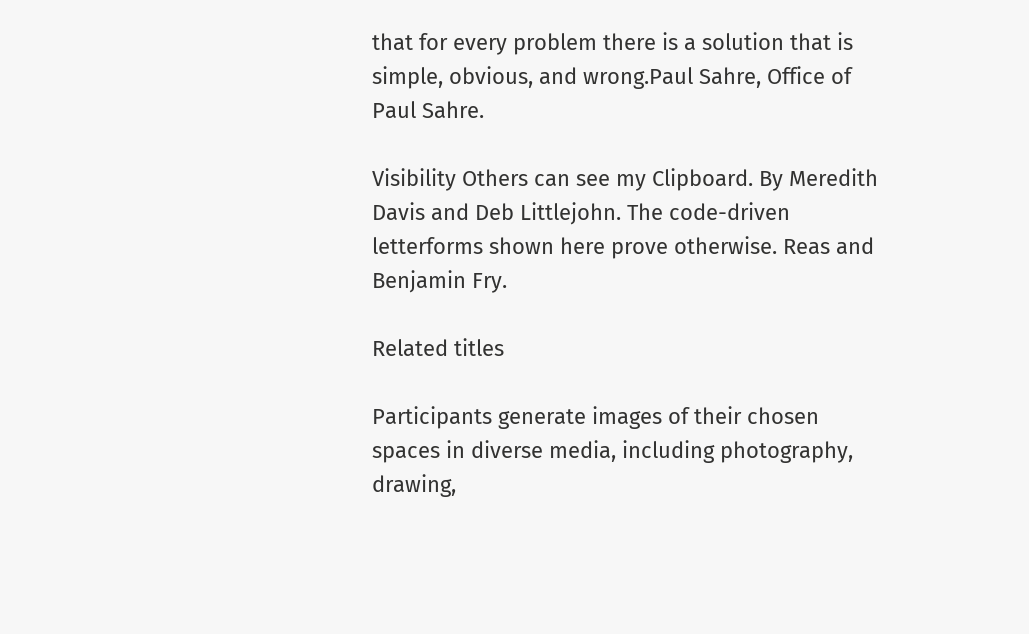that for every problem there is a solution that is simple, obvious, and wrong.Paul Sahre, Office of Paul Sahre.

Visibility Others can see my Clipboard. By Meredith Davis and Deb Littlejohn. The code-driven letterforms shown here prove otherwise. Reas and Benjamin Fry.

Related titles

Participants generate images of their chosen spaces in diverse media, including photography, drawing,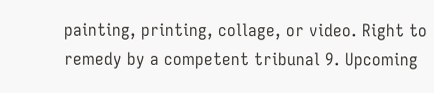painting, printing, collage, or video. Right to remedy by a competent tribunal 9. Upcoming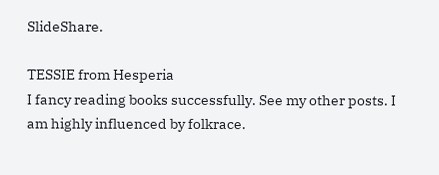SlideShare.

TESSIE from Hesperia
I fancy reading books successfully. See my other posts. I am highly influenced by folkrace.